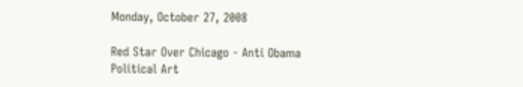Monday, October 27, 2008

Red Star Over Chicago - Anti Obama Political Art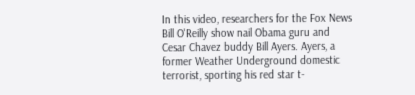In this video, researchers for the Fox News Bill O'Reilly show nail Obama guru and Cesar Chavez buddy Bill Ayers. Ayers, a former Weather Underground domestic terrorist, sporting his red star t-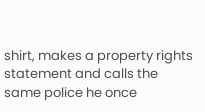shirt, makes a property rights statement and calls the same police he once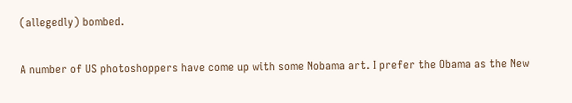(allegedly) bombed.

A number of US photoshoppers have come up with some Nobama art. I prefer the Obama as the New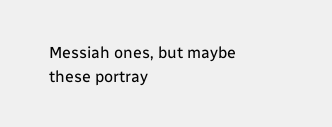Messiah ones, but maybe these portray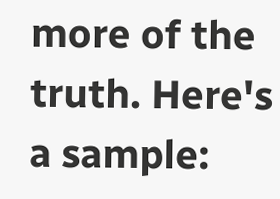more of the truth. Here's a sample: